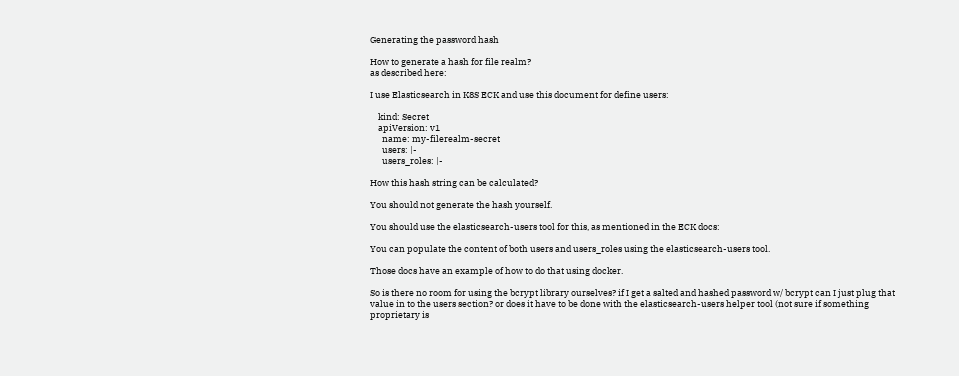Generating the password hash

How to generate a hash for file realm?
as described here:

I use Elasticsearch in K8S ECK and use this document for define users:

    kind: Secret
    apiVersion: v1
      name: my-filerealm-secret
      users: |-
      users_roles: |-

How this hash string can be calculated?

You should not generate the hash yourself.

You should use the elasticsearch-users tool for this, as mentioned in the ECK docs:

You can populate the content of both users and users_roles using the elasticsearch-users tool.

Those docs have an example of how to do that using docker.

So is there no room for using the bcrypt library ourselves? if I get a salted and hashed password w/ bcrypt can I just plug that value in to the users section? or does it have to be done with the elasticsearch-users helper tool (not sure if something proprietary is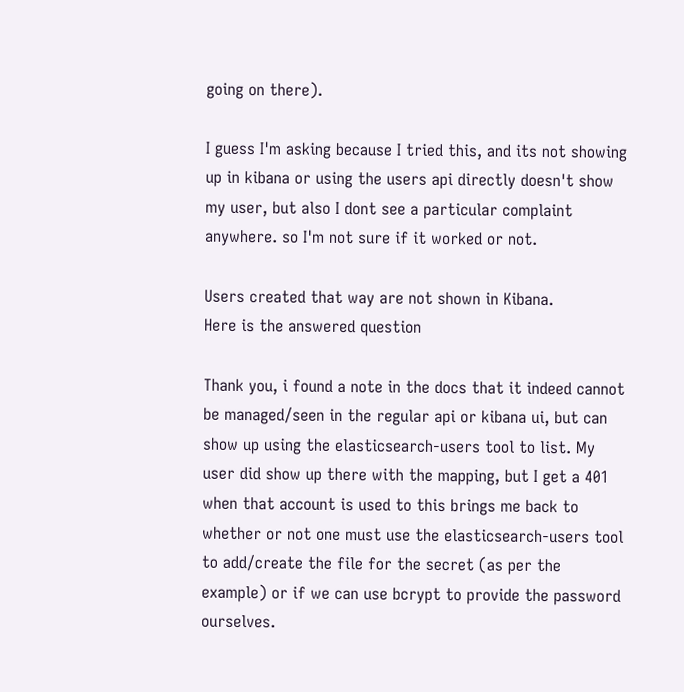going on there).

I guess I'm asking because I tried this, and its not showing up in kibana or using the users api directly doesn't show my user, but also I dont see a particular complaint anywhere. so I'm not sure if it worked or not.

Users created that way are not shown in Kibana.
Here is the answered question

Thank you, i found a note in the docs that it indeed cannot be managed/seen in the regular api or kibana ui, but can show up using the elasticsearch-users tool to list. My user did show up there with the mapping, but I get a 401 when that account is used to this brings me back to whether or not one must use the elasticsearch-users tool to add/create the file for the secret (as per the example) or if we can use bcrypt to provide the password ourselves.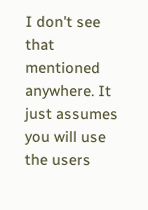I don't see that mentioned anywhere. It just assumes you will use the users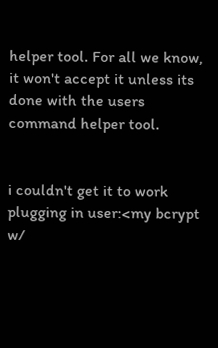helper tool. For all we know, it won't accept it unless its done with the users command helper tool.


i couldn't get it to work plugging in user:<my bcrypt w/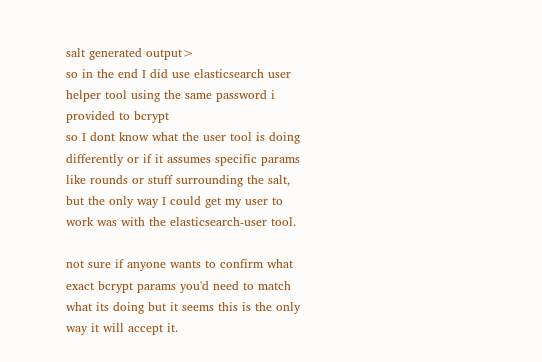salt generated output>
so in the end I did use elasticsearch user helper tool using the same password i provided to bcrypt
so I dont know what the user tool is doing differently or if it assumes specific params like rounds or stuff surrounding the salt, but the only way I could get my user to work was with the elasticsearch-user tool.

not sure if anyone wants to confirm what exact bcrypt params you'd need to match what its doing but it seems this is the only way it will accept it.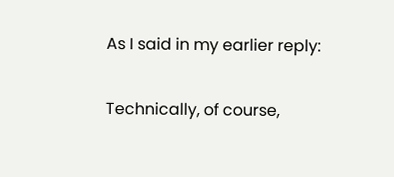As I said in my earlier reply:

Technically, of course,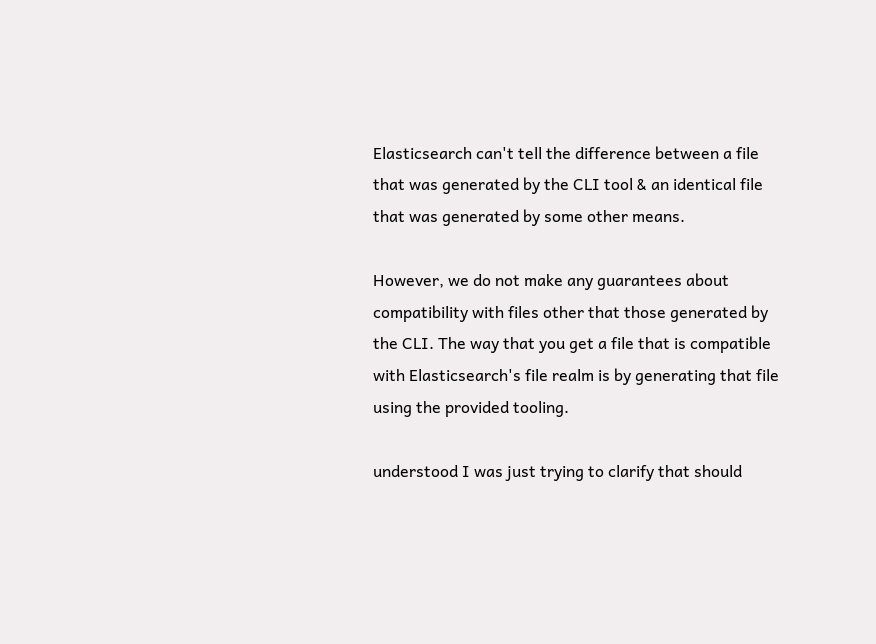Elasticsearch can't tell the difference between a file that was generated by the CLI tool & an identical file that was generated by some other means.

However, we do not make any guarantees about compatibility with files other that those generated by the CLI. The way that you get a file that is compatible with Elasticsearch's file realm is by generating that file using the provided tooling.

understood I was just trying to clarify that should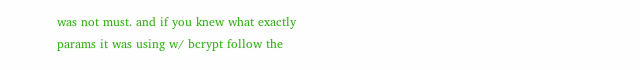was not must. and if you knew what exactly params it was using w/ bcrypt follow the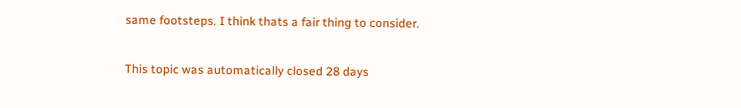same footsteps. I think thats a fair thing to consider.

This topic was automatically closed 28 days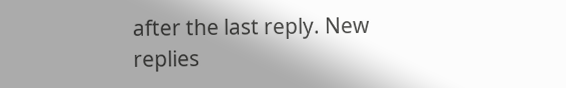after the last reply. New replies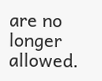are no longer allowed.